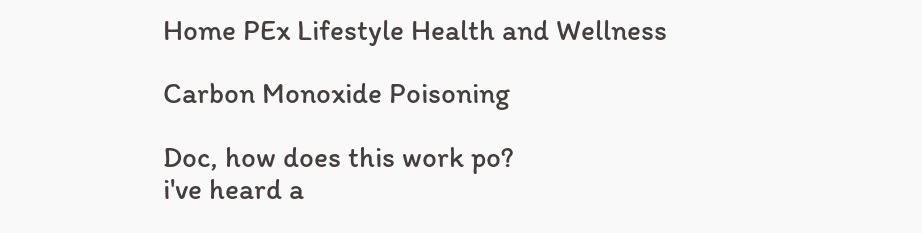Home PEx Lifestyle Health and Wellness

Carbon Monoxide Poisoning

Doc, how does this work po?
i've heard a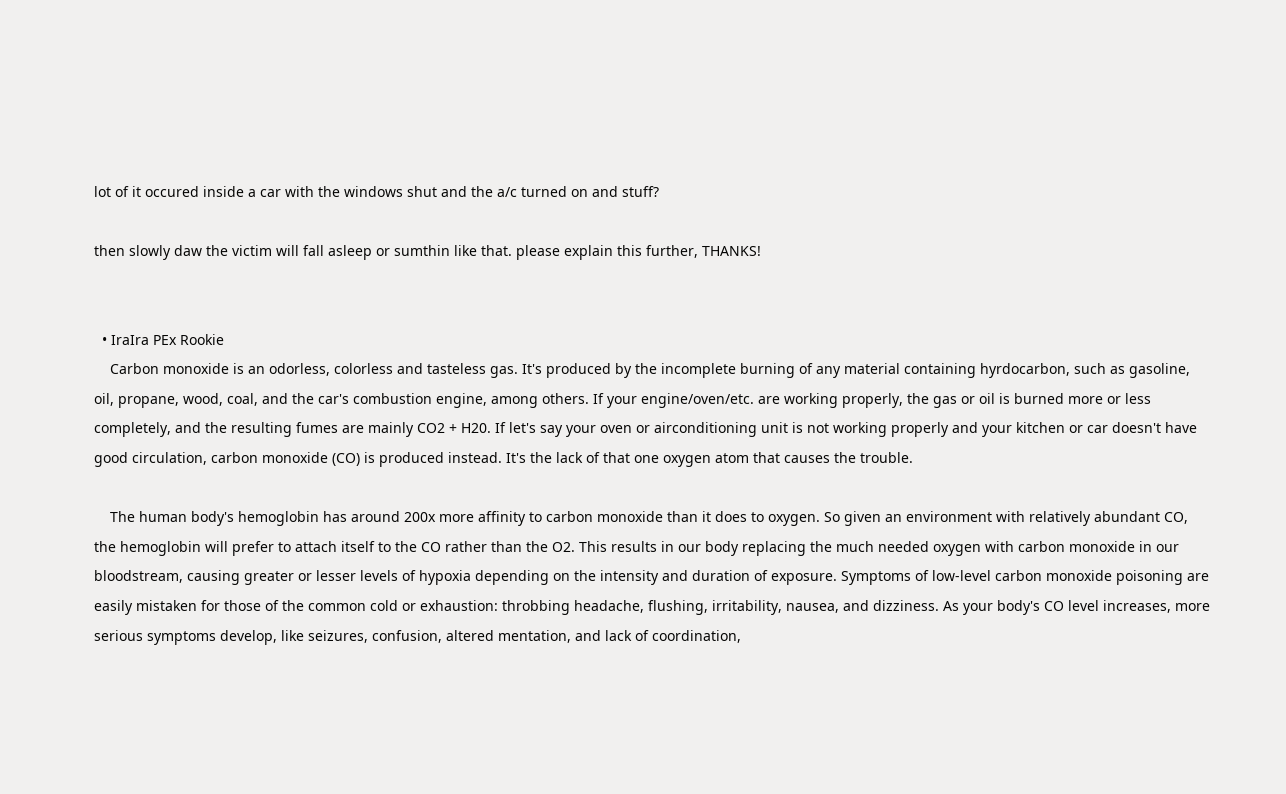lot of it occured inside a car with the windows shut and the a/c turned on and stuff?

then slowly daw the victim will fall asleep or sumthin like that. please explain this further, THANKS!


  • IraIra PEx Rookie
    Carbon monoxide is an odorless, colorless and tasteless gas. It's produced by the incomplete burning of any material containing hyrdocarbon, such as gasoline, oil, propane, wood, coal, and the car's combustion engine, among others. If your engine/oven/etc. are working properly, the gas or oil is burned more or less completely, and the resulting fumes are mainly CO2 + H20. If let's say your oven or airconditioning unit is not working properly and your kitchen or car doesn't have good circulation, carbon monoxide (CO) is produced instead. It's the lack of that one oxygen atom that causes the trouble.

    The human body's hemoglobin has around 200x more affinity to carbon monoxide than it does to oxygen. So given an environment with relatively abundant CO, the hemoglobin will prefer to attach itself to the CO rather than the O2. This results in our body replacing the much needed oxygen with carbon monoxide in our bloodstream, causing greater or lesser levels of hypoxia depending on the intensity and duration of exposure. Symptoms of low-level carbon monoxide poisoning are easily mistaken for those of the common cold or exhaustion: throbbing headache, flushing, irritability, nausea, and dizziness. As your body's CO level increases, more serious symptoms develop, like seizures, confusion, altered mentation, and lack of coordination,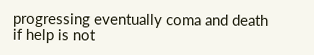progressing eventually coma and death if help is not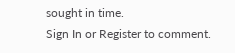sought in time.
Sign In or Register to comment.